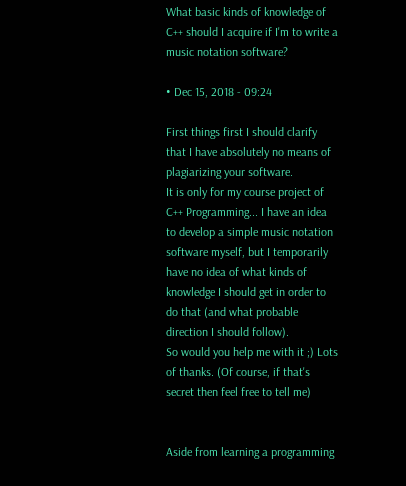What basic kinds of knowledge of C++ should I acquire if I'm to write a music notation software?

• Dec 15, 2018 - 09:24

First things first I should clarify that I have absolutely no means of plagiarizing your software.
It is only for my course project of C++ Programming... I have an idea to develop a simple music notation software myself, but I temporarily have no idea of what kinds of knowledge I should get in order to do that (and what probable direction I should follow).
So would you help me with it ;) Lots of thanks. (Of course, if that's secret then feel free to tell me)


Aside from learning a programming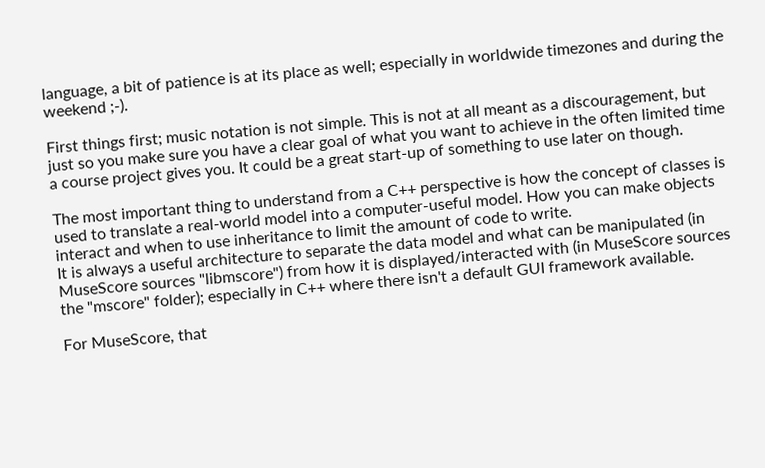language, a bit of patience is at its place as well; especially in worldwide timezones and during the weekend ;-).

First things first; music notation is not simple. This is not at all meant as a discouragement, but just so you make sure you have a clear goal of what you want to achieve in the often limited time a course project gives you. It could be a great start-up of something to use later on though.

The most important thing to understand from a C++ perspective is how the concept of classes is used to translate a real-world model into a computer-useful model. How you can make objects interact and when to use inheritance to limit the amount of code to write.
It is always a useful architecture to separate the data model and what can be manipulated (in MuseScore sources "libmscore") from how it is displayed/interacted with (in MuseScore sources the "mscore" folder); especially in C++ where there isn't a default GUI framework available.

For MuseScore, that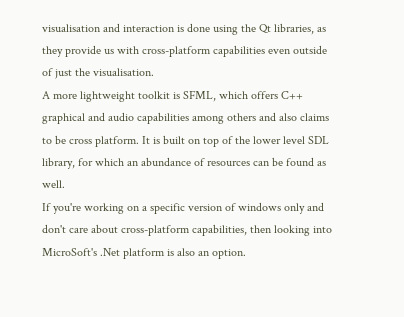visualisation and interaction is done using the Qt libraries, as they provide us with cross-platform capabilities even outside of just the visualisation.
A more lightweight toolkit is SFML, which offers C++ graphical and audio capabilities among others and also claims to be cross platform. It is built on top of the lower level SDL library, for which an abundance of resources can be found as well.
If you're working on a specific version of windows only and don't care about cross-platform capabilities, then looking into MicroSoft's .Net platform is also an option.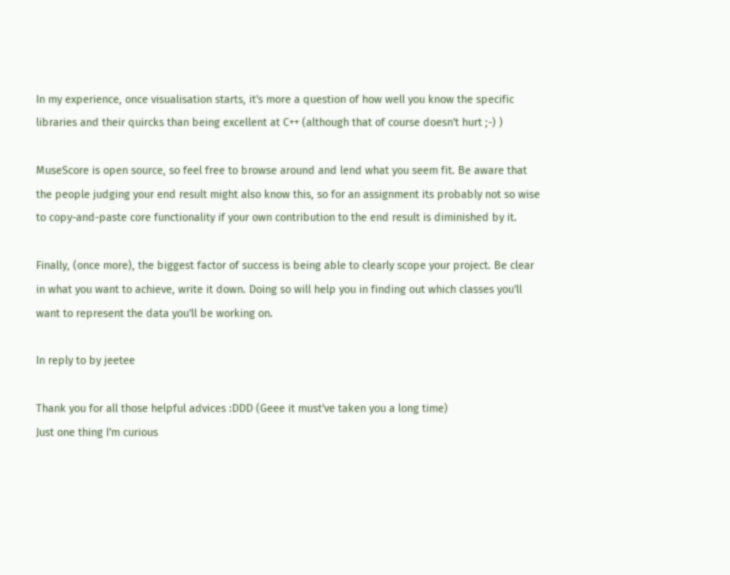In my experience, once visualisation starts, it's more a question of how well you know the specific libraries and their quircks than being excellent at C++ (although that of course doesn't hurt ;-) )

MuseScore is open source, so feel free to browse around and lend what you seem fit. Be aware that the people judging your end result might also know this, so for an assignment its probably not so wise to copy-and-paste core functionality if your own contribution to the end result is diminished by it.

Finally, (once more), the biggest factor of success is being able to clearly scope your project. Be clear in what you want to achieve, write it down. Doing so will help you in finding out which classes you'll want to represent the data you'll be working on.

In reply to by jeetee

Thank you for all those helpful advices :DDD (Geee it must've taken you a long time)
Just one thing I'm curious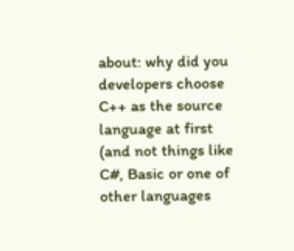about: why did you developers choose C++ as the source language at first (and not things like C#, Basic or one of other languages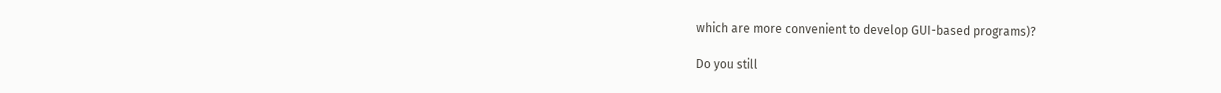which are more convenient to develop GUI-based programs)?

Do you still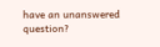have an unanswered question?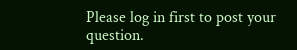Please log in first to post your question.